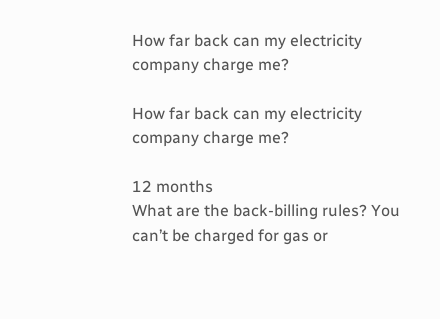How far back can my electricity company charge me?

How far back can my electricity company charge me?

12 months
What are the back-billing rules? You can’t be charged for gas or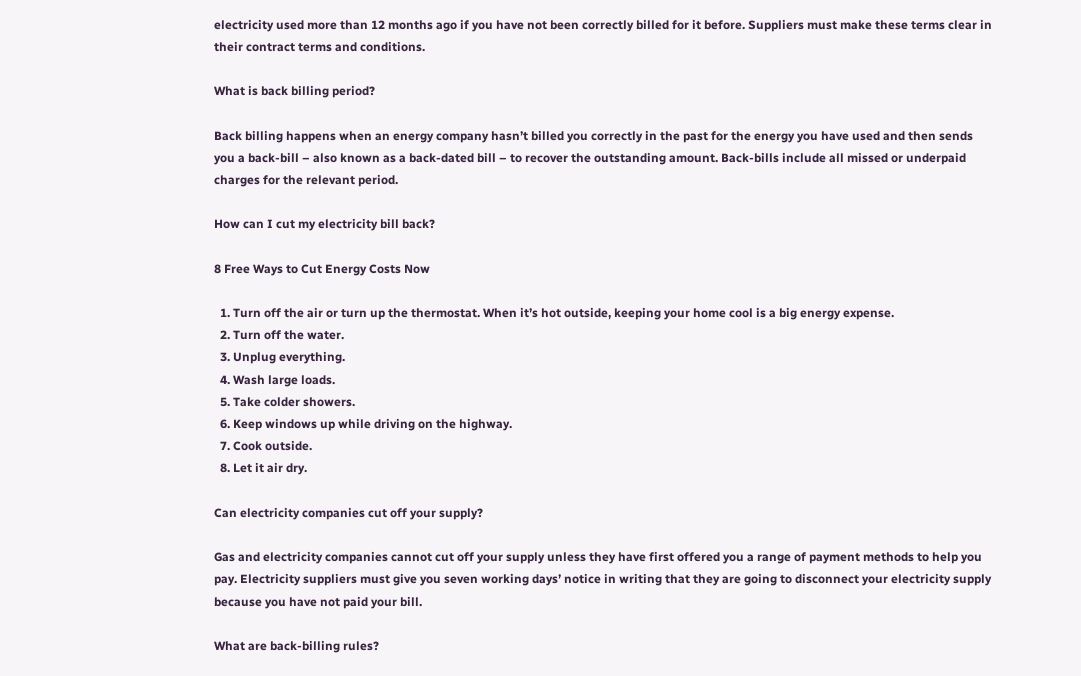electricity used more than 12 months ago if you have not been correctly billed for it before. Suppliers must make these terms clear in their contract terms and conditions.

What is back billing period?

Back billing happens when an energy company hasn’t billed you correctly in the past for the energy you have used and then sends you a back-bill – also known as a back-dated bill – to recover the outstanding amount. Back-bills include all missed or underpaid charges for the relevant period.

How can I cut my electricity bill back?

8 Free Ways to Cut Energy Costs Now

  1. Turn off the air or turn up the thermostat. When it’s hot outside, keeping your home cool is a big energy expense.
  2. Turn off the water.
  3. Unplug everything.
  4. Wash large loads.
  5. Take colder showers.
  6. Keep windows up while driving on the highway.
  7. Cook outside.
  8. Let it air dry.

Can electricity companies cut off your supply?

Gas and electricity companies cannot cut off your supply unless they have first offered you a range of payment methods to help you pay. Electricity suppliers must give you seven working days’ notice in writing that they are going to disconnect your electricity supply because you have not paid your bill.

What are back-billing rules?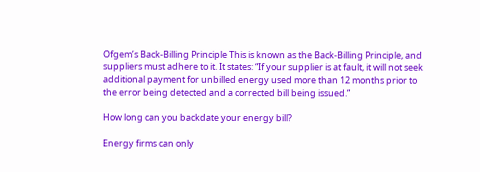Ofgem’s Back-Billing Principle This is known as the Back-Billing Principle, and suppliers must adhere to it. It states: “If your supplier is at fault, it will not seek additional payment for unbilled energy used more than 12 months prior to the error being detected and a corrected bill being issued.”

How long can you backdate your energy bill?

Energy firms can only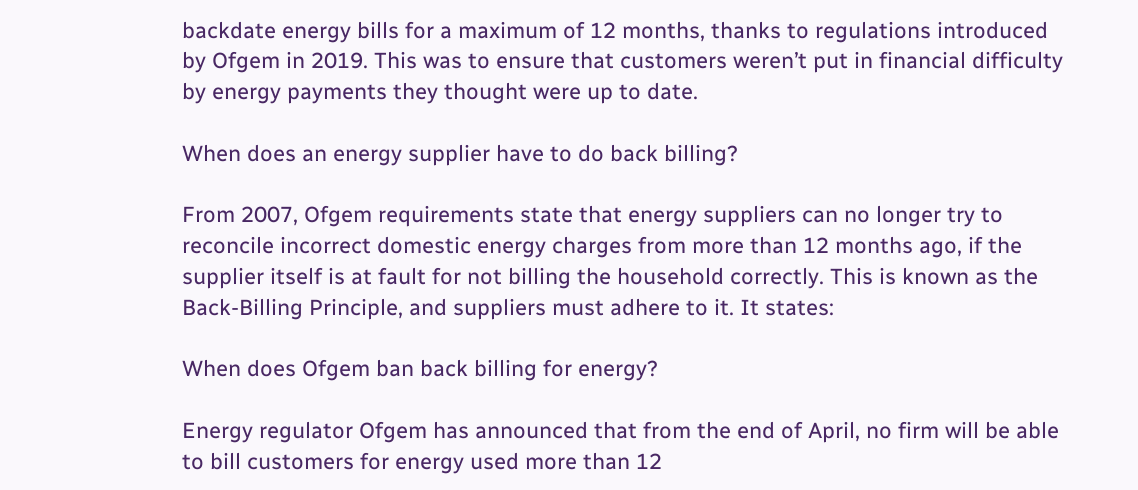backdate energy bills for a maximum of 12 months, thanks to regulations introduced by Ofgem in 2019. This was to ensure that customers weren’t put in financial difficulty by energy payments they thought were up to date.

When does an energy supplier have to do back billing?

From 2007, Ofgem requirements state that energy suppliers can no longer try to reconcile incorrect domestic energy charges from more than 12 months ago, if the supplier itself is at fault for not billing the household correctly. This is known as the Back-Billing Principle, and suppliers must adhere to it. It states:

When does Ofgem ban back billing for energy?

Energy regulator Ofgem has announced that from the end of April, no firm will be able to bill customers for energy used more than 12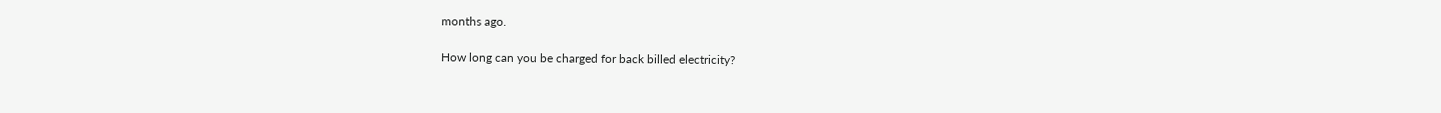months ago.

How long can you be charged for back billed electricity?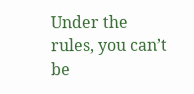Under the rules, you can’t be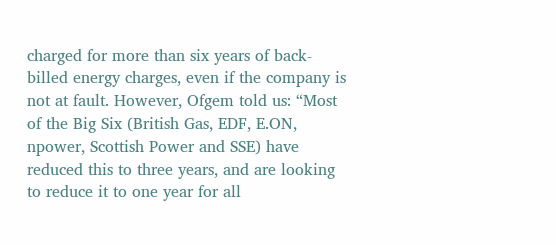charged for more than six years of back-billed energy charges, even if the company is not at fault. However, Ofgem told us: “Most of the Big Six (British Gas, EDF, E.ON, npower, Scottish Power and SSE) have reduced this to three years, and are looking to reduce it to one year for all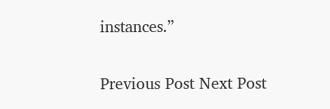instances.”

Previous Post Next Post